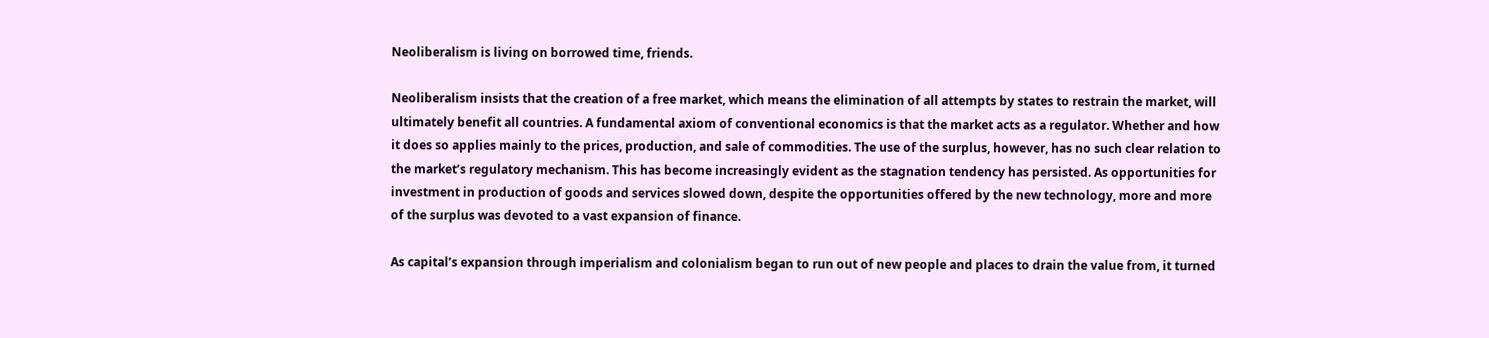Neoliberalism is living on borrowed time, friends.

Neoliberalism insists that the creation of a free market, which means the elimination of all attempts by states to restrain the market, will ultimately benefit all countries. A fundamental axiom of conventional economics is that the market acts as a regulator. Whether and how it does so applies mainly to the prices, production, and sale of commodities. The use of the surplus, however, has no such clear relation to the market’s regulatory mechanism. This has become increasingly evident as the stagnation tendency has persisted. As opportunities for investment in production of goods and services slowed down, despite the opportunities offered by the new technology, more and more of the surplus was devoted to a vast expansion of finance.

As capital’s expansion through imperialism and colonialism began to run out of new people and places to drain the value from, it turned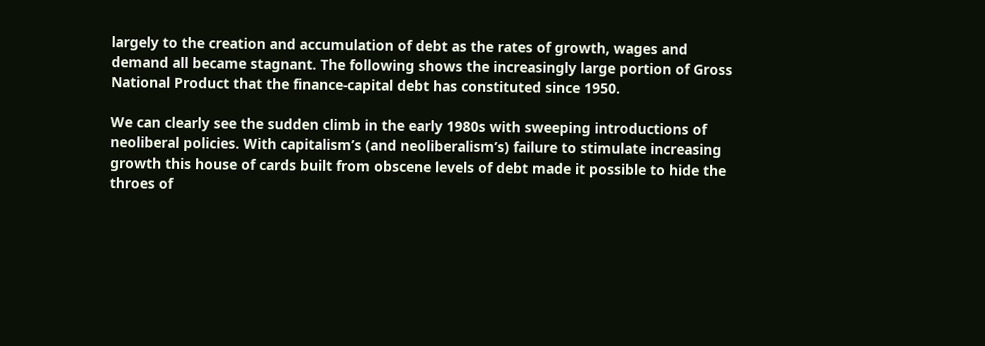largely to the creation and accumulation of debt as the rates of growth, wages and demand all became stagnant. The following shows the increasingly large portion of Gross National Product that the finance-capital debt has constituted since 1950.

We can clearly see the sudden climb in the early 1980s with sweeping introductions of neoliberal policies. With capitalism’s (and neoliberalism’s) failure to stimulate increasing growth this house of cards built from obscene levels of debt made it possible to hide the throes of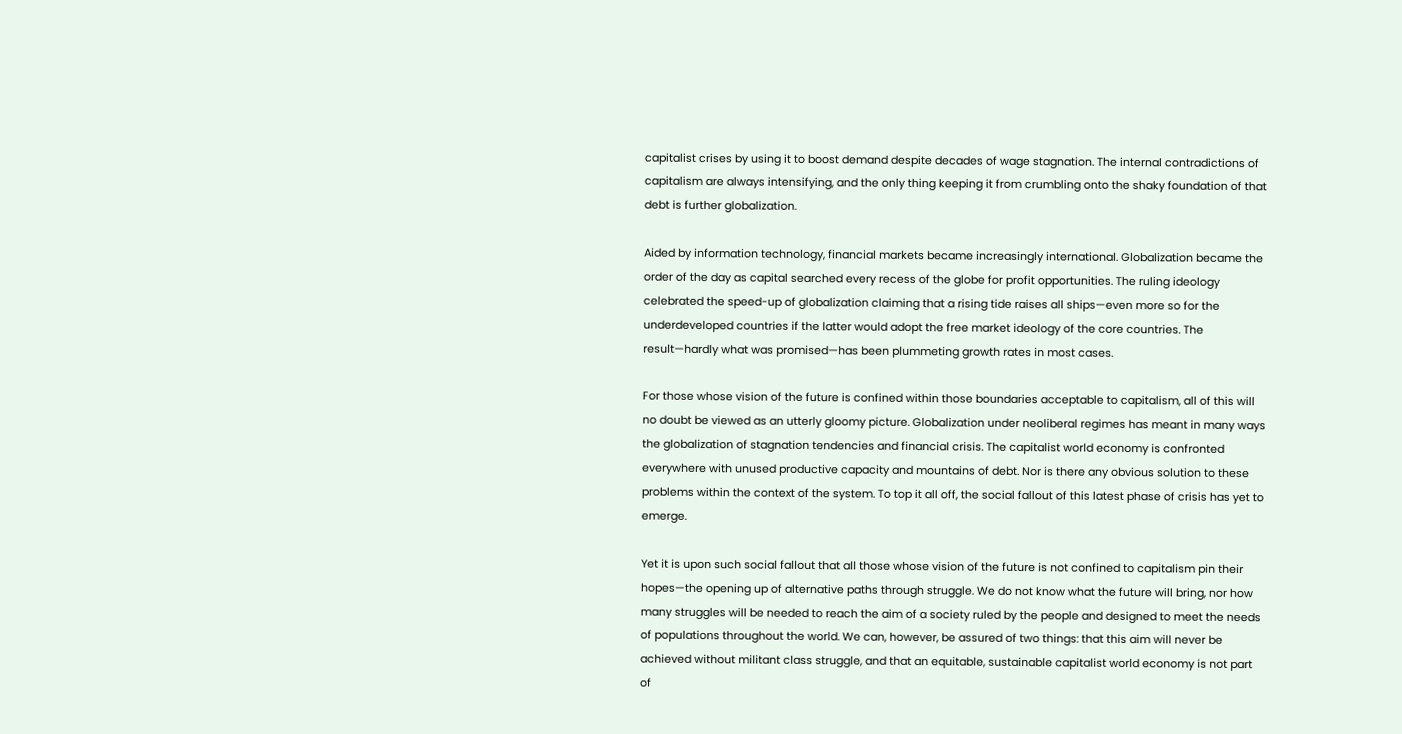capitalist crises by using it to boost demand despite decades of wage stagnation. The internal contradictions of capitalism are always intensifying, and the only thing keeping it from crumbling onto the shaky foundation of that debt is further globalization.

Aided by information technology, financial markets became increasingly international. Globalization became the order of the day as capital searched every recess of the globe for profit opportunities. The ruling ideology celebrated the speed-up of globalization claiming that a rising tide raises all ships—even more so for the underdeveloped countries if the latter would adopt the free market ideology of the core countries. The result—hardly what was promised—has been plummeting growth rates in most cases.

For those whose vision of the future is confined within those boundaries acceptable to capitalism, all of this will no doubt be viewed as an utterly gloomy picture. Globalization under neoliberal regimes has meant in many ways the globalization of stagnation tendencies and financial crisis. The capitalist world economy is confronted everywhere with unused productive capacity and mountains of debt. Nor is there any obvious solution to these problems within the context of the system. To top it all off, the social fallout of this latest phase of crisis has yet to emerge.

Yet it is upon such social fallout that all those whose vision of the future is not confined to capitalism pin their hopes—the opening up of alternative paths through struggle. We do not know what the future will bring, nor how many struggles will be needed to reach the aim of a society ruled by the people and designed to meet the needs of populations throughout the world. We can, however, be assured of two things: that this aim will never be achieved without militant class struggle, and that an equitable, sustainable capitalist world economy is not part of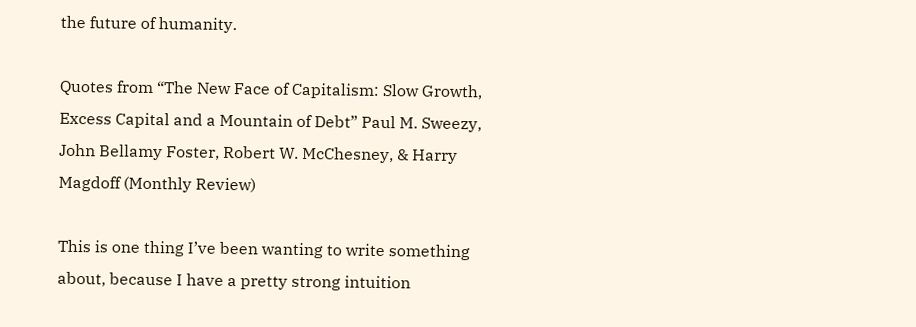the future of humanity.

Quotes from “The New Face of Capitalism: Slow Growth, Excess Capital and a Mountain of Debt” Paul M. Sweezy, John Bellamy Foster, Robert W. McChesney, & Harry Magdoff (Monthly Review)

This is one thing I’ve been wanting to write something about, because I have a pretty strong intuition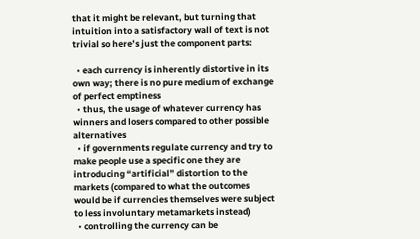that it might be relevant, but turning that intuition into a satisfactory wall of text is not trivial so here’s just the component parts:

  • each currency is inherently distortive in its own way; there is no pure medium of exchange of perfect emptiness
  • thus, the usage of whatever currency has winners and losers compared to other possible alternatives
  • if governments regulate currency and try to make people use a specific one they are introducing “artificial” distortion to the markets (compared to what the outcomes would be if currencies themselves were subject to less involuntary metamarkets instead)
  • controlling the currency can be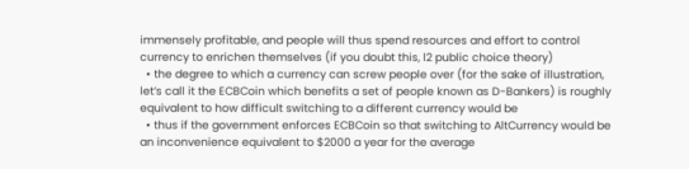immensely profitable, and people will thus spend resources and effort to control currency to enrichen themselves (if you doubt this, l2 public choice theory)
  • the degree to which a currency can screw people over (for the sake of illustration, let’s call it the ECBCoin which benefits a set of people known as D-Bankers) is roughly equivalent to how difficult switching to a different currency would be
  • thus if the government enforces ECBCoin so that switching to AltCurrency would be an inconvenience equivalent to $2000 a year for the average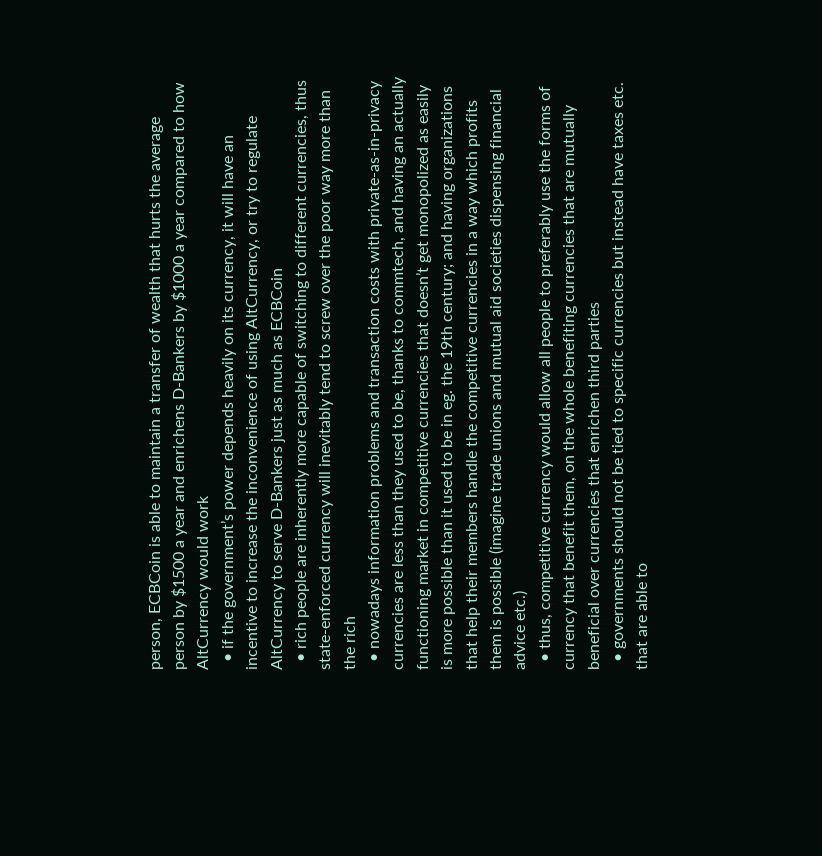person, ECBCoin is able to maintain a transfer of wealth that hurts the average person by $1500 a year and enrichens D-Bankers by $1000 a year compared to how AltCurrency would work
  • if the government’s power depends heavily on its currency, it will have an incentive to increase the inconvenience of using AltCurrency, or try to regulate AltCurrency to serve D-Bankers just as much as ECBCoin
  • rich people are inherently more capable of switching to different currencies, thus state-enforced currency will inevitably tend to screw over the poor way more than the rich
  • nowadays information problems and transaction costs with private-as-in-privacy currencies are less than they used to be, thanks to commtech, and having an actually functioning market in competitive currencies that doesn’t get monopolized as easily is more possible than it used to be in eg. the 19th century; and having organizations that help their members handle the competitive currencies in a way which profits them is possible (imagine trade unions and mutual aid societies dispensing financial advice etc.)
  • thus, competitive currency would allow all people to preferably use the forms of currency that benefit them, on the whole benefiting currencies that are mutually beneficial over currencies that enrichen third parties
  • governments should not be tied to specific currencies but instead have taxes etc. that are able to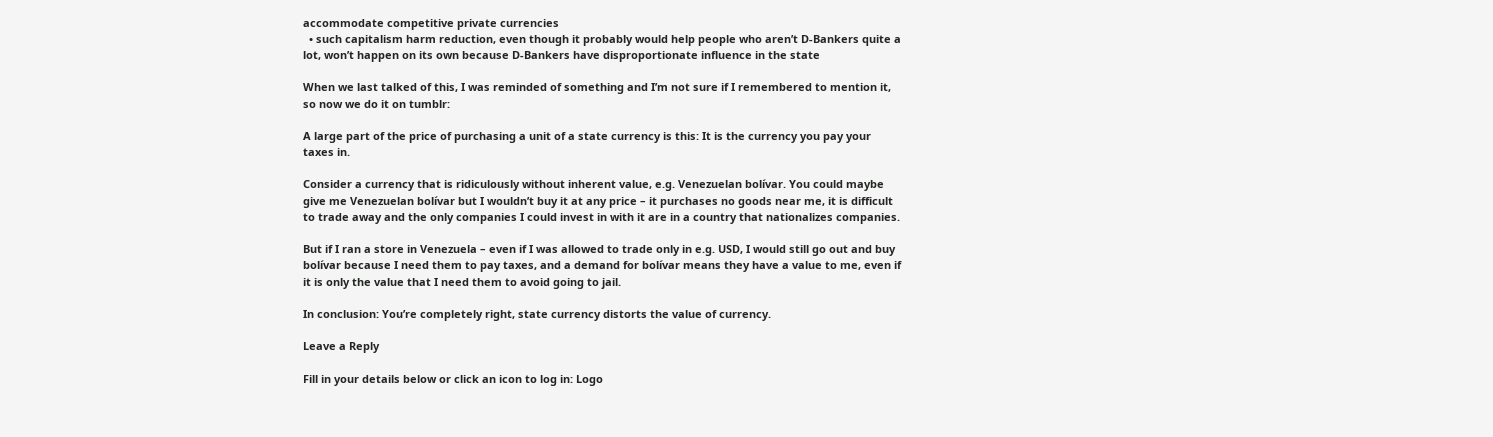accommodate competitive private currencies
  • such capitalism harm reduction, even though it probably would help people who aren’t D-Bankers quite a lot, won’t happen on its own because D-Bankers have disproportionate influence in the state

When we last talked of this, I was reminded of something and I’m not sure if I remembered to mention it, so now we do it on tumblr:

A large part of the price of purchasing a unit of a state currency is this: It is the currency you pay your taxes in.

Consider a currency that is ridiculously without inherent value, e.g. Venezuelan bolívar. You could maybe give me Venezuelan bolívar but I wouldn’t buy it at any price – it purchases no goods near me, it is difficult to trade away and the only companies I could invest in with it are in a country that nationalizes companies.

But if I ran a store in Venezuela – even if I was allowed to trade only in e.g. USD, I would still go out and buy bolívar because I need them to pay taxes, and a demand for bolívar means they have a value to me, even if it is only the value that I need them to avoid going to jail.

In conclusion: You’re completely right, state currency distorts the value of currency.

Leave a Reply

Fill in your details below or click an icon to log in: Logo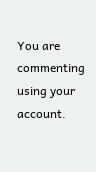You are commenting using your account.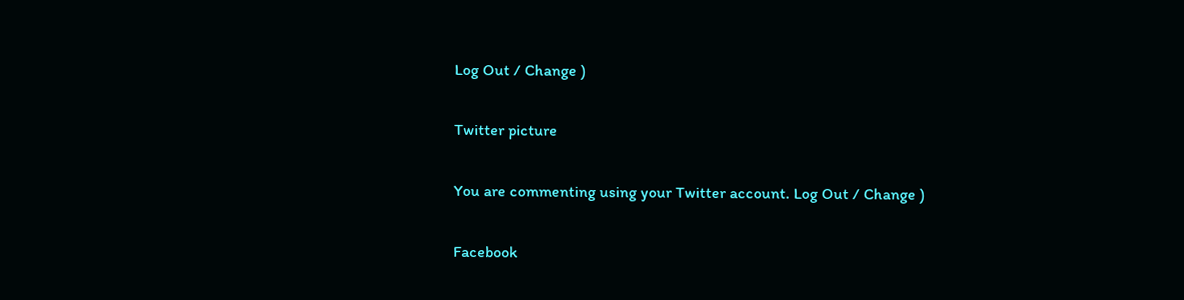Log Out / Change )

Twitter picture

You are commenting using your Twitter account. Log Out / Change )

Facebook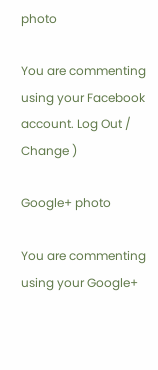photo

You are commenting using your Facebook account. Log Out / Change )

Google+ photo

You are commenting using your Google+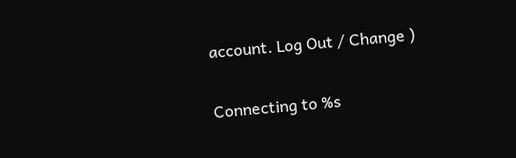account. Log Out / Change )

Connecting to %s